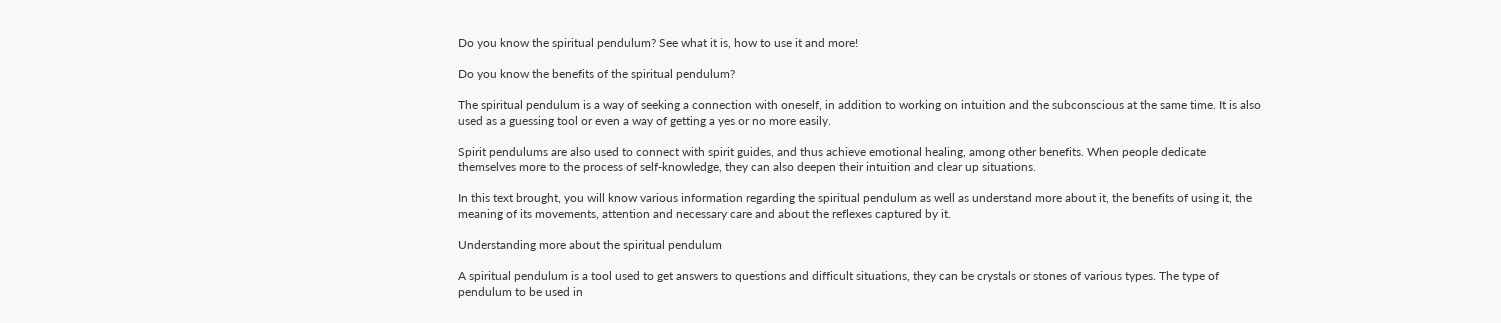Do you know the spiritual pendulum? See what it is, how to use it and more!

Do you know the benefits of the spiritual pendulum?

The spiritual pendulum is a way of seeking a connection with oneself, in addition to working on intuition and the subconscious at the same time. It is also used as a guessing tool or even a way of getting a yes or no more easily.

Spirit pendulums are also used to connect with spirit guides, and thus achieve emotional healing, among other benefits. When people dedicate themselves more to the process of self-knowledge, they can also deepen their intuition and clear up situations.

In this text brought, you will know various information regarding the spiritual pendulum as well as understand more about it, the benefits of using it, the meaning of its movements, attention and necessary care and about the reflexes captured by it.

Understanding more about the spiritual pendulum

A spiritual pendulum is a tool used to get answers to questions and difficult situations, they can be crystals or stones of various types. The type of pendulum to be used in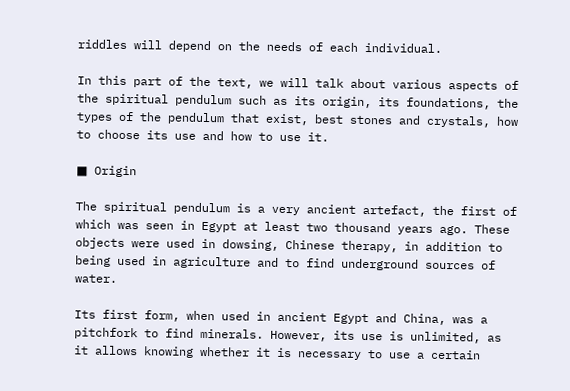riddles will depend on the needs of each individual.

In this part of the text, we will talk about various aspects of the spiritual pendulum such as its origin, its foundations, the types of the pendulum that exist, best stones and crystals, how to choose its use and how to use it.

■ Origin

The spiritual pendulum is a very ancient artefact, the first of which was seen in Egypt at least two thousand years ago. These objects were used in dowsing, Chinese therapy, in addition to being used in agriculture and to find underground sources of water.

Its first form, when used in ancient Egypt and China, was a pitchfork to find minerals. However, its use is unlimited, as it allows knowing whether it is necessary to use a certain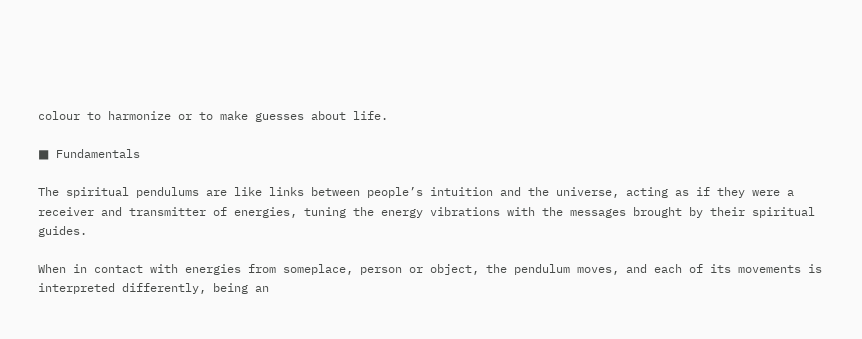colour to harmonize or to make guesses about life.

■ Fundamentals

The spiritual pendulums are like links between people’s intuition and the universe, acting as if they were a receiver and transmitter of energies, tuning the energy vibrations with the messages brought by their spiritual guides.

When in contact with energies from someplace, person or object, the pendulum moves, and each of its movements is interpreted differently, being an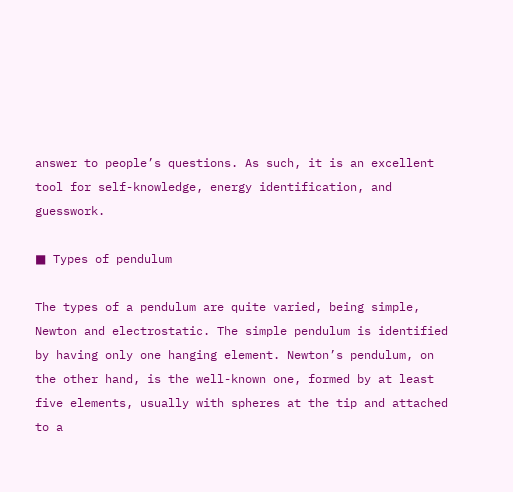answer to people’s questions. As such, it is an excellent tool for self-knowledge, energy identification, and guesswork.

■ Types of pendulum

The types of a pendulum are quite varied, being simple, Newton and electrostatic. The simple pendulum is identified by having only one hanging element. Newton’s pendulum, on the other hand, is the well-known one, formed by at least five elements, usually with spheres at the tip and attached to a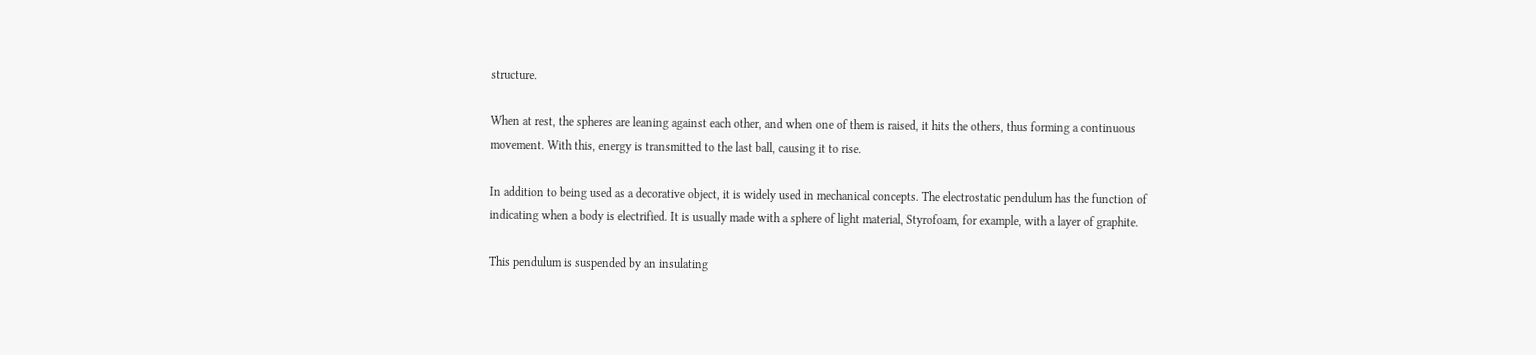structure.

When at rest, the spheres are leaning against each other, and when one of them is raised, it hits the others, thus forming a continuous movement. With this, energy is transmitted to the last ball, causing it to rise.

In addition to being used as a decorative object, it is widely used in mechanical concepts. The electrostatic pendulum has the function of indicating when a body is electrified. It is usually made with a sphere of light material, Styrofoam, for example, with a layer of graphite.

This pendulum is suspended by an insulating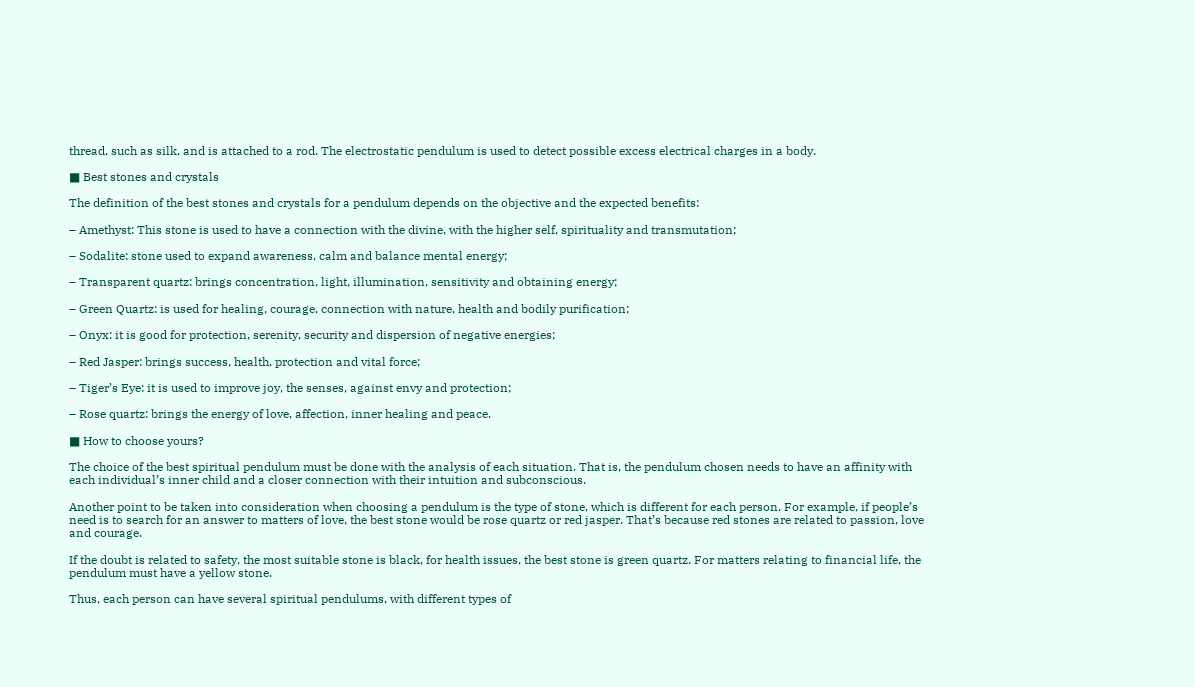thread, such as silk, and is attached to a rod. The electrostatic pendulum is used to detect possible excess electrical charges in a body.

■ Best stones and crystals

The definition of the best stones and crystals for a pendulum depends on the objective and the expected benefits:

– Amethyst: This stone is used to have a connection with the divine, with the higher self, spirituality and transmutation;

– Sodalite: stone used to expand awareness, calm and balance mental energy;

– Transparent quartz: brings concentration, light, illumination, sensitivity and obtaining energy;

– Green Quartz: is used for healing, courage, connection with nature, health and bodily purification;

– Onyx: it is good for protection, serenity, security and dispersion of negative energies;

– Red Jasper: brings success, health, protection and vital force;

– Tiger’s Eye: it is used to improve joy, the senses, against envy and protection;

– Rose quartz: brings the energy of love, affection, inner healing and peace.

■ How to choose yours?

The choice of the best spiritual pendulum must be done with the analysis of each situation. That is, the pendulum chosen needs to have an affinity with each individual’s inner child and a closer connection with their intuition and subconscious.

Another point to be taken into consideration when choosing a pendulum is the type of stone, which is different for each person. For example, if people’s need is to search for an answer to matters of love, the best stone would be rose quartz or red jasper. That’s because red stones are related to passion, love and courage.

If the doubt is related to safety, the most suitable stone is black, for health issues, the best stone is green quartz. For matters relating to financial life, the pendulum must have a yellow stone.

Thus, each person can have several spiritual pendulums, with different types of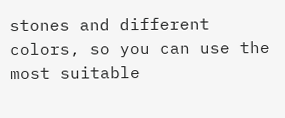stones and different colors, so you can use the most suitable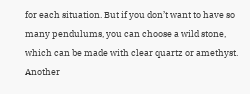for each situation. But if you don’t want to have so many pendulums, you can choose a wild stone, which can be made with clear quartz or amethyst. Another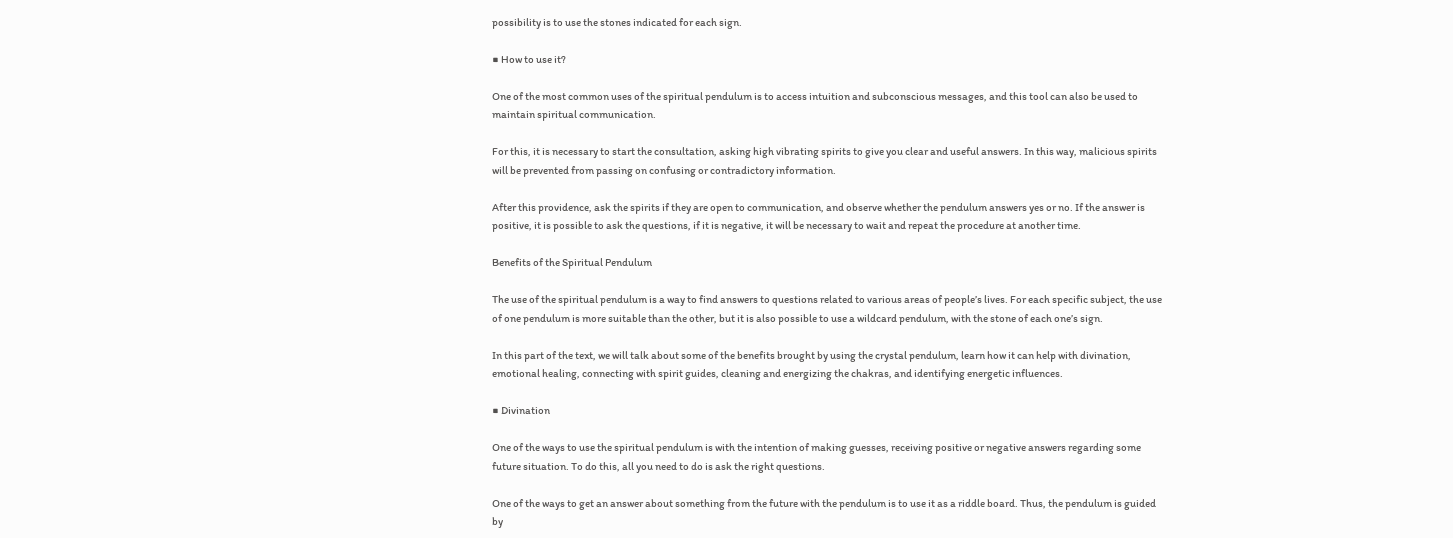possibility is to use the stones indicated for each sign.

■ How to use it?

One of the most common uses of the spiritual pendulum is to access intuition and subconscious messages, and this tool can also be used to maintain spiritual communication.

For this, it is necessary to start the consultation, asking high vibrating spirits to give you clear and useful answers. In this way, malicious spirits will be prevented from passing on confusing or contradictory information.

After this providence, ask the spirits if they are open to communication, and observe whether the pendulum answers yes or no. If the answer is positive, it is possible to ask the questions, if it is negative, it will be necessary to wait and repeat the procedure at another time.

Benefits of the Spiritual Pendulum

The use of the spiritual pendulum is a way to find answers to questions related to various areas of people’s lives. For each specific subject, the use of one pendulum is more suitable than the other, but it is also possible to use a wildcard pendulum, with the stone of each one’s sign.

In this part of the text, we will talk about some of the benefits brought by using the crystal pendulum, learn how it can help with divination, emotional healing, connecting with spirit guides, cleaning and energizing the chakras, and identifying energetic influences.

■ Divination

One of the ways to use the spiritual pendulum is with the intention of making guesses, receiving positive or negative answers regarding some future situation. To do this, all you need to do is ask the right questions.

One of the ways to get an answer about something from the future with the pendulum is to use it as a riddle board. Thus, the pendulum is guided by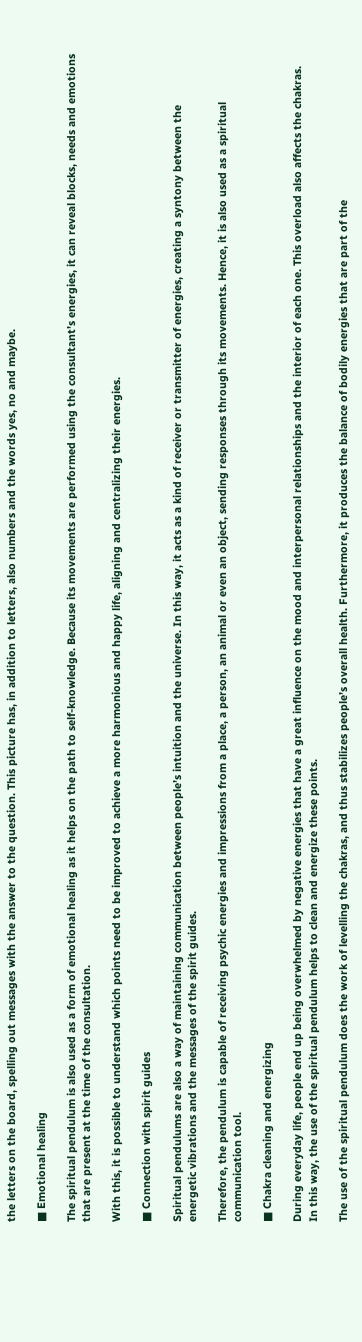the letters on the board, spelling out messages with the answer to the question. This picture has, in addition to letters, also numbers and the words yes, no and maybe.

■ Emotional healing

The spiritual pendulum is also used as a form of emotional healing as it helps on the path to self-knowledge. Because its movements are performed using the consultant’s energies, it can reveal blocks, needs and emotions that are present at the time of the consultation.

With this, it is possible to understand which points need to be improved to achieve a more harmonious and happy life, aligning and centralizing their energies.

■ Connection with spirit guides

Spiritual pendulums are also a way of maintaining communication between people’s intuition and the universe. In this way, it acts as a kind of receiver or transmitter of energies, creating a syntony between the energetic vibrations and the messages of the spirit guides.

Therefore, the pendulum is capable of receiving psychic energies and impressions from a place, a person, an animal or even an object, sending responses through its movements. Hence, it is also used as a spiritual communication tool.

■ Chakra cleaning and energizing

During everyday life, people end up being overwhelmed by negative energies that have a great influence on the mood and interpersonal relationships and the interior of each one. This overload also affects the chakras. In this way, the use of the spiritual pendulum helps to clean and energize these points.

The use of the spiritual pendulum does the work of levelling the chakras, and thus stabilizes people’s overall health. Furthermore, it produces the balance of bodily energies that are part of the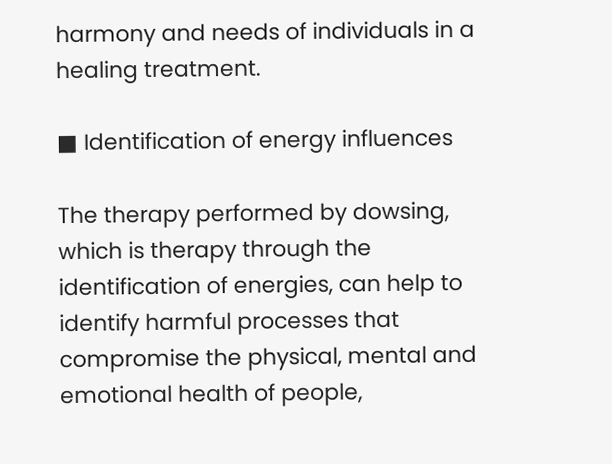harmony and needs of individuals in a healing treatment.

■ Identification of energy influences

The therapy performed by dowsing, which is therapy through the identification of energies, can help to identify harmful processes that compromise the physical, mental and emotional health of people,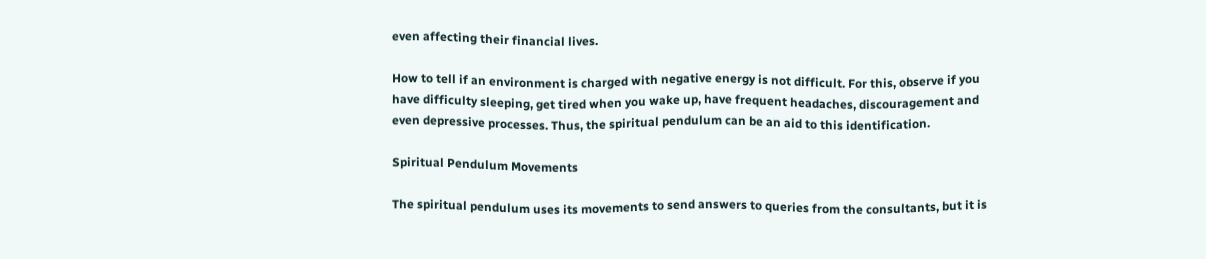even affecting their financial lives.

How to tell if an environment is charged with negative energy is not difficult. For this, observe if you have difficulty sleeping, get tired when you wake up, have frequent headaches, discouragement and even depressive processes. Thus, the spiritual pendulum can be an aid to this identification.

Spiritual Pendulum Movements

The spiritual pendulum uses its movements to send answers to queries from the consultants, but it is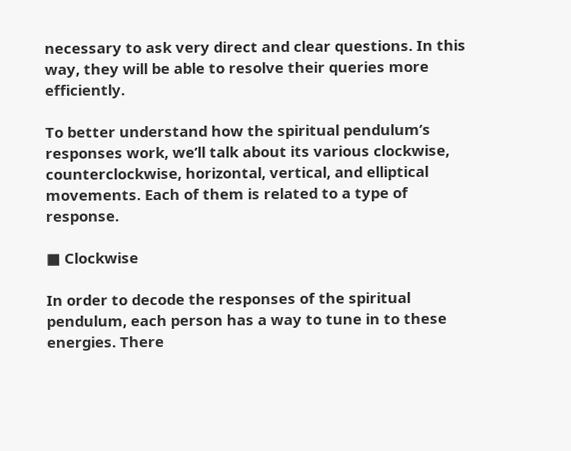necessary to ask very direct and clear questions. In this way, they will be able to resolve their queries more efficiently.

To better understand how the spiritual pendulum’s responses work, we’ll talk about its various clockwise, counterclockwise, horizontal, vertical, and elliptical movements. Each of them is related to a type of response.

■ Clockwise

In order to decode the responses of the spiritual pendulum, each person has a way to tune in to these energies. There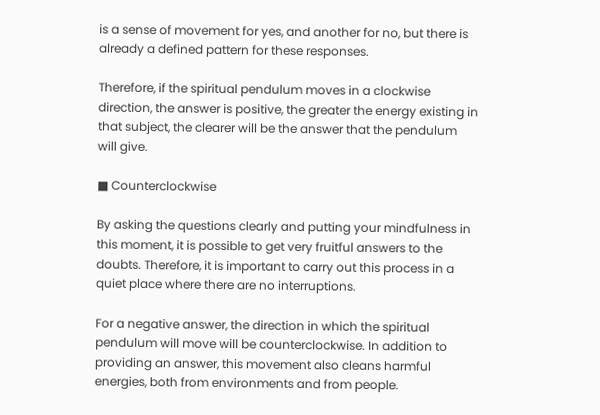is a sense of movement for yes, and another for no, but there is already a defined pattern for these responses.

Therefore, if the spiritual pendulum moves in a clockwise direction, the answer is positive, the greater the energy existing in that subject, the clearer will be the answer that the pendulum will give.

■ Counterclockwise

By asking the questions clearly and putting your mindfulness in this moment, it is possible to get very fruitful answers to the doubts. Therefore, it is important to carry out this process in a quiet place where there are no interruptions.

For a negative answer, the direction in which the spiritual pendulum will move will be counterclockwise. In addition to providing an answer, this movement also cleans harmful energies, both from environments and from people.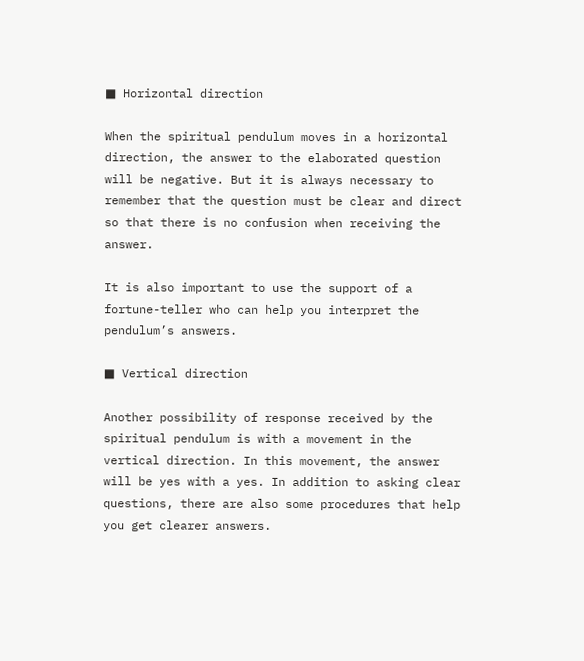■ Horizontal direction

When the spiritual pendulum moves in a horizontal direction, the answer to the elaborated question will be negative. But it is always necessary to remember that the question must be clear and direct so that there is no confusion when receiving the answer.

It is also important to use the support of a fortune-teller who can help you interpret the pendulum’s answers.

■ Vertical direction

Another possibility of response received by the spiritual pendulum is with a movement in the vertical direction. In this movement, the answer will be yes with a yes. In addition to asking clear questions, there are also some procedures that help you get clearer answers.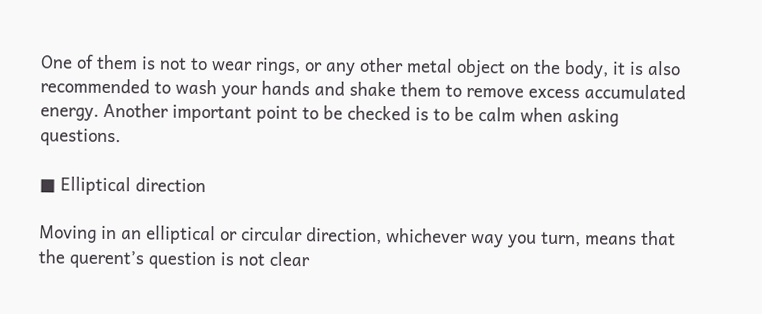One of them is not to wear rings, or any other metal object on the body, it is also recommended to wash your hands and shake them to remove excess accumulated energy. Another important point to be checked is to be calm when asking questions.

■ Elliptical direction

Moving in an elliptical or circular direction, whichever way you turn, means that the querent’s question is not clear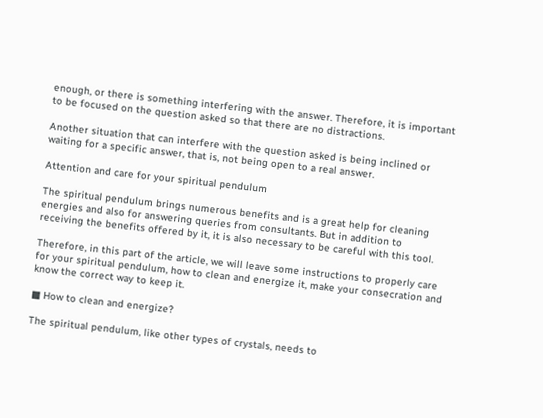enough, or there is something interfering with the answer. Therefore, it is important to be focused on the question asked so that there are no distractions.

Another situation that can interfere with the question asked is being inclined or waiting for a specific answer, that is, not being open to a real answer.

Attention and care for your spiritual pendulum

The spiritual pendulum brings numerous benefits and is a great help for cleaning energies and also for answering queries from consultants. But in addition to receiving the benefits offered by it, it is also necessary to be careful with this tool.

Therefore, in this part of the article, we will leave some instructions to properly care for your spiritual pendulum, how to clean and energize it, make your consecration and know the correct way to keep it.

■ How to clean and energize?

The spiritual pendulum, like other types of crystals, needs to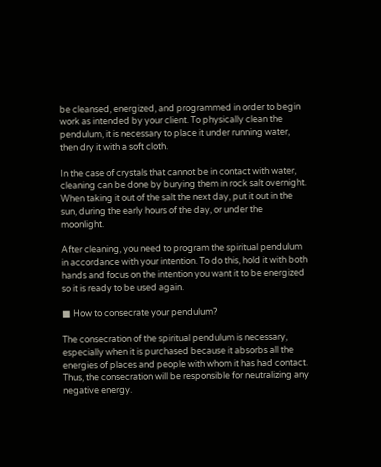be cleansed, energized, and programmed in order to begin work as intended by your client. To physically clean the pendulum, it is necessary to place it under running water, then dry it with a soft cloth.

In the case of crystals that cannot be in contact with water, cleaning can be done by burying them in rock salt overnight. When taking it out of the salt the next day, put it out in the sun, during the early hours of the day, or under the moonlight.

After cleaning, you need to program the spiritual pendulum in accordance with your intention. To do this, hold it with both hands and focus on the intention you want it to be energized so it is ready to be used again.

■ How to consecrate your pendulum?

The consecration of the spiritual pendulum is necessary, especially when it is purchased because it absorbs all the energies of places and people with whom it has had contact. Thus, the consecration will be responsible for neutralizing any negative energy.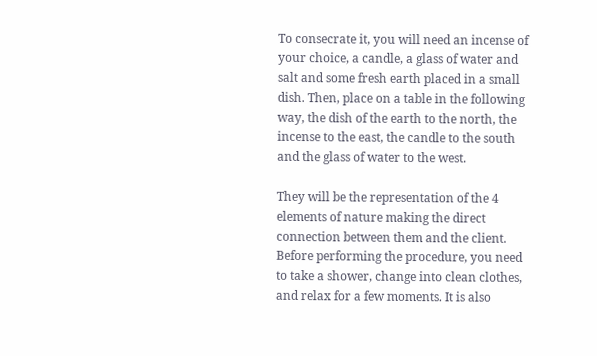To consecrate it, you will need an incense of your choice, a candle, a glass of water and salt and some fresh earth placed in a small dish. Then, place on a table in the following way, the dish of the earth to the north, the incense to the east, the candle to the south and the glass of water to the west.

They will be the representation of the 4 elements of nature making the direct connection between them and the client. Before performing the procedure, you need to take a shower, change into clean clothes, and relax for a few moments. It is also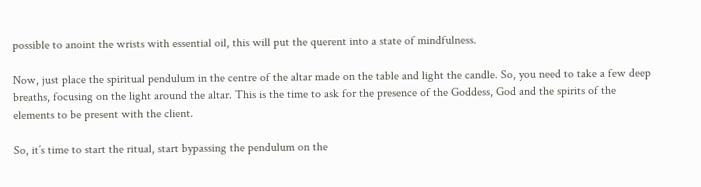possible to anoint the wrists with essential oil, this will put the querent into a state of mindfulness.

Now, just place the spiritual pendulum in the centre of the altar made on the table and light the candle. So, you need to take a few deep breaths, focusing on the light around the altar. This is the time to ask for the presence of the Goddess, God and the spirits of the elements to be present with the client.

So, it’s time to start the ritual, start bypassing the pendulum on the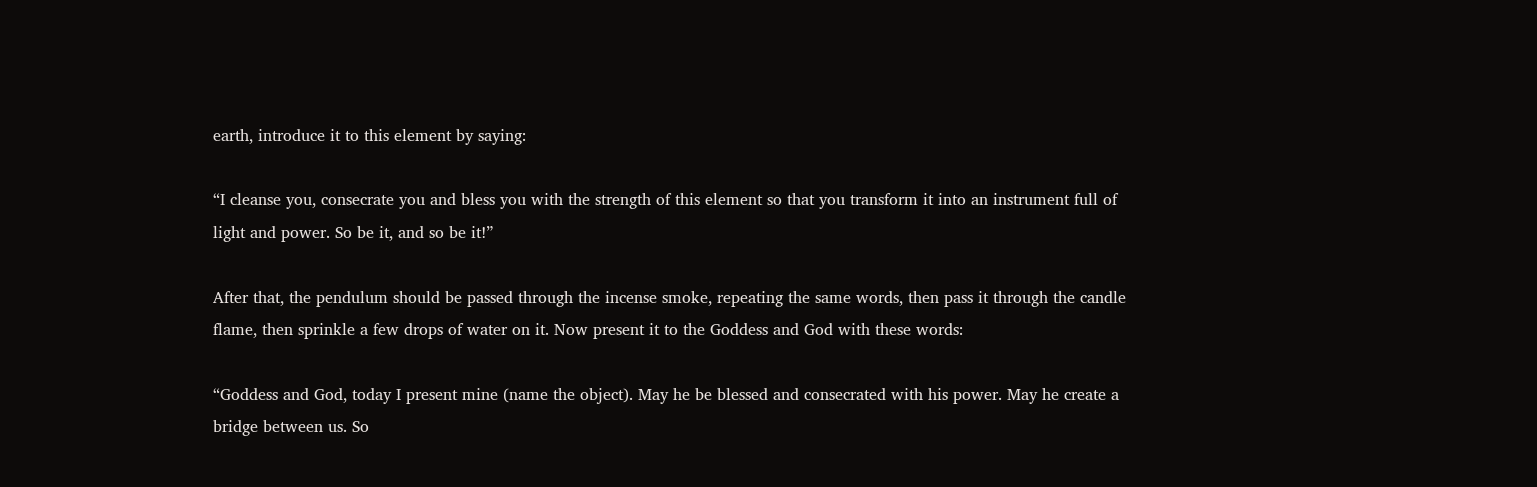earth, introduce it to this element by saying:

“I cleanse you, consecrate you and bless you with the strength of this element so that you transform it into an instrument full of light and power. So be it, and so be it!”

After that, the pendulum should be passed through the incense smoke, repeating the same words, then pass it through the candle flame, then sprinkle a few drops of water on it. Now present it to the Goddess and God with these words:

“Goddess and God, today I present mine (name the object). May he be blessed and consecrated with his power. May he create a bridge between us. So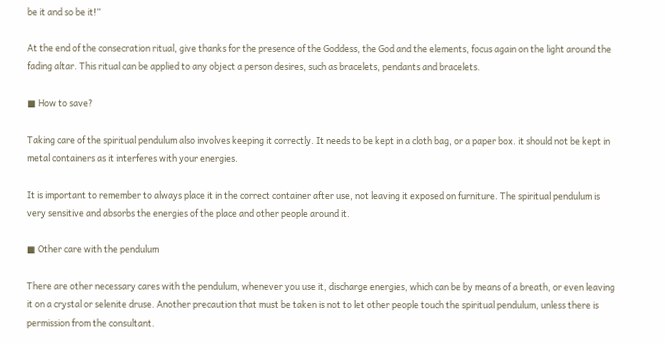be it and so be it!”

At the end of the consecration ritual, give thanks for the presence of the Goddess, the God and the elements, focus again on the light around the fading altar. This ritual can be applied to any object a person desires, such as bracelets, pendants and bracelets.

■ How to save?

Taking care of the spiritual pendulum also involves keeping it correctly. It needs to be kept in a cloth bag, or a paper box. it should not be kept in metal containers as it interferes with your energies.

It is important to remember to always place it in the correct container after use, not leaving it exposed on furniture. The spiritual pendulum is very sensitive and absorbs the energies of the place and other people around it.

■ Other care with the pendulum

There are other necessary cares with the pendulum, whenever you use it, discharge energies, which can be by means of a breath, or even leaving it on a crystal or selenite druse. Another precaution that must be taken is not to let other people touch the spiritual pendulum, unless there is permission from the consultant.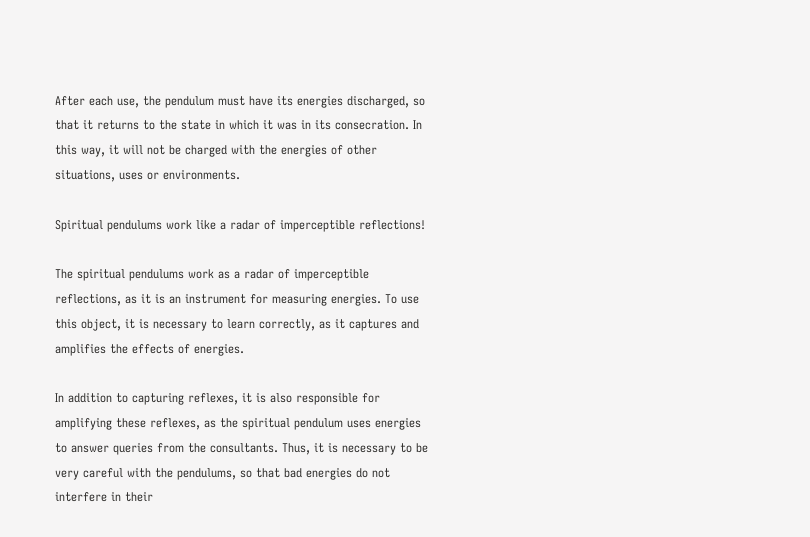After each use, the pendulum must have its energies discharged, so that it returns to the state in which it was in its consecration. In this way, it will not be charged with the energies of other situations, uses or environments.

Spiritual pendulums work like a radar of imperceptible reflections!

The spiritual pendulums work as a radar of imperceptible reflections, as it is an instrument for measuring energies. To use this object, it is necessary to learn correctly, as it captures and amplifies the effects of energies.

In addition to capturing reflexes, it is also responsible for amplifying these reflexes, as the spiritual pendulum uses energies to answer queries from the consultants. Thus, it is necessary to be very careful with the pendulums, so that bad energies do not interfere in their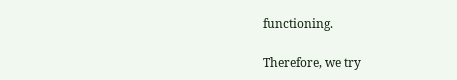functioning.

Therefore, we try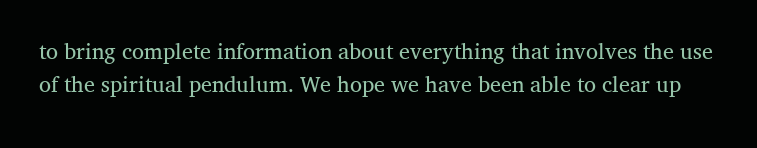to bring complete information about everything that involves the use of the spiritual pendulum. We hope we have been able to clear up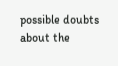possible doubts about the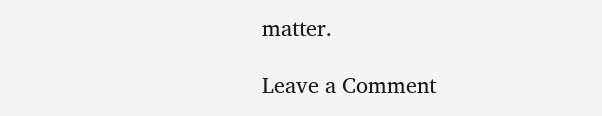matter.

Leave a Comment